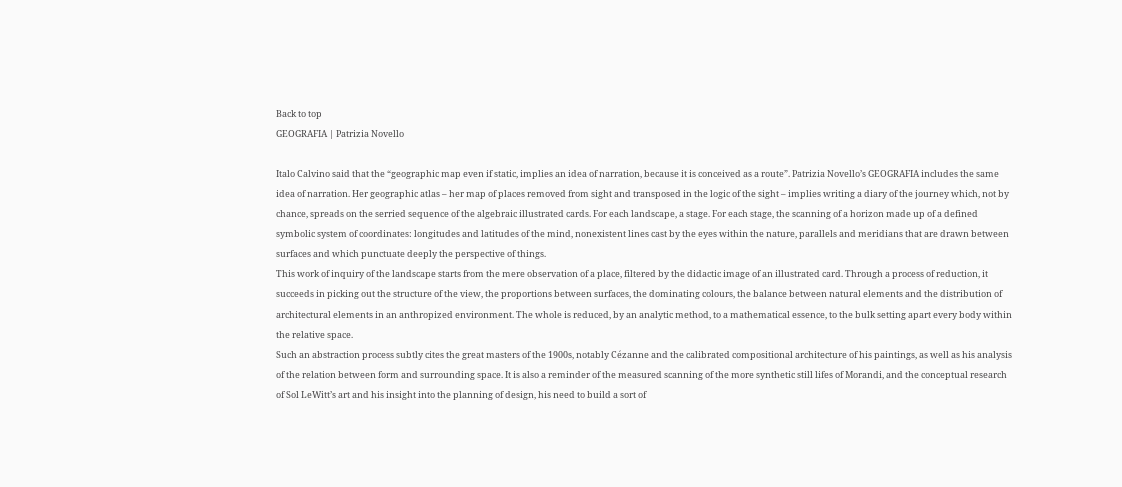Back to top
GEOGRAFIA | Patrizia Novello

Italo Calvino said that the “geographic map even if static, implies an idea of narration, because it is conceived as a route”. Patrizia Novello’s GEOGRAFIA includes the same idea of narration. Her geographic atlas – her map of places removed from sight and transposed in the logic of the sight – implies writing a diary of the journey which, not by chance, spreads on the serried sequence of the algebraic illustrated cards. For each landscape, a stage. For each stage, the scanning of a horizon made up of a defined symbolic system of coordinates: longitudes and latitudes of the mind, nonexistent lines cast by the eyes within the nature, parallels and meridians that are drawn between surfaces and which punctuate deeply the perspective of things.
This work of inquiry of the landscape starts from the mere observation of a place, filtered by the didactic image of an illustrated card. Through a process of reduction, it succeeds in picking out the structure of the view, the proportions between surfaces, the dominating colours, the balance between natural elements and the distribution of architectural elements in an anthropized environment. The whole is reduced, by an analytic method, to a mathematical essence, to the bulk setting apart every body within the relative space.
Such an abstraction process subtly cites the great masters of the 1900s, notably Cézanne and the calibrated compositional architecture of his paintings, as well as his analysis of the relation between form and surrounding space. It is also a reminder of the measured scanning of the more synthetic still lifes of Morandi, and the conceptual research of Sol LeWitt’s art and his insight into the planning of design, his need to build a sort of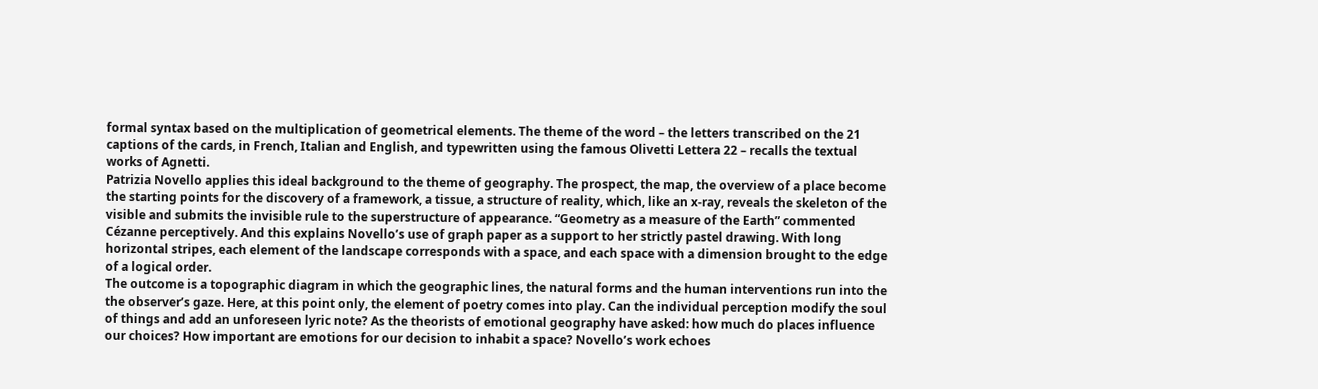formal syntax based on the multiplication of geometrical elements. The theme of the word – the letters transcribed on the 21 captions of the cards, in French, Italian and English, and typewritten using the famous Olivetti Lettera 22 – recalls the textual works of Agnetti.
Patrizia Novello applies this ideal background to the theme of geography. The prospect, the map, the overview of a place become the starting points for the discovery of a framework, a tissue, a structure of reality, which, like an x-ray, reveals the skeleton of the visible and submits the invisible rule to the superstructure of appearance. “Geometry as a measure of the Earth” commented Cézanne perceptively. And this explains Novello’s use of graph paper as a support to her strictly pastel drawing. With long horizontal stripes, each element of the landscape corresponds with a space, and each space with a dimension brought to the edge of a logical order.
The outcome is a topographic diagram in which the geographic lines, the natural forms and the human interventions run into the the observer’s gaze. Here, at this point only, the element of poetry comes into play. Can the individual perception modify the soul of things and add an unforeseen lyric note? As the theorists of emotional geography have asked: how much do places influence our choices? How important are emotions for our decision to inhabit a space? Novello’s work echoes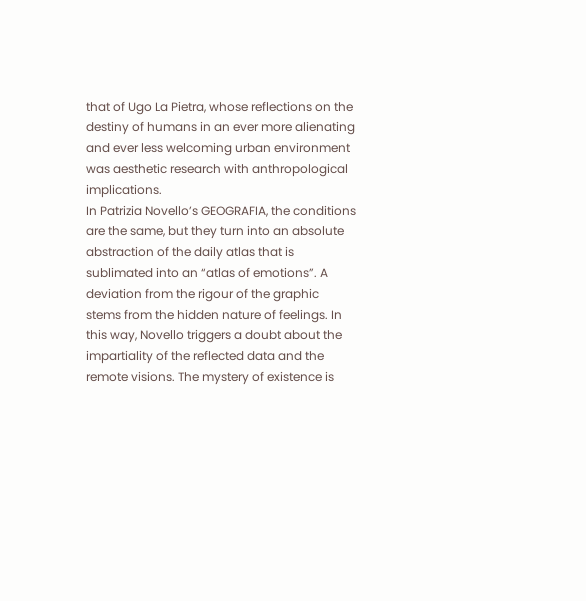that of Ugo La Pietra, whose reflections on the destiny of humans in an ever more alienating and ever less welcoming urban environment was aesthetic research with anthropological implications.
In Patrizia Novello’s GEOGRAFIA, the conditions are the same, but they turn into an absolute abstraction of the daily atlas that is sublimated into an “atlas of emotions”. A deviation from the rigour of the graphic stems from the hidden nature of feelings. In this way, Novello triggers a doubt about the impartiality of the reflected data and the remote visions. The mystery of existence is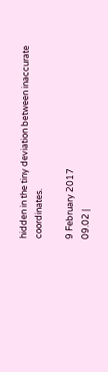hidden in the tiny deviation between inaccurate coordinates.

9 February 2017
09.02 |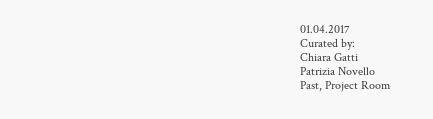01.04.2017
Curated by:
Chiara Gatti
Patrizia Novello
Past, Project Room